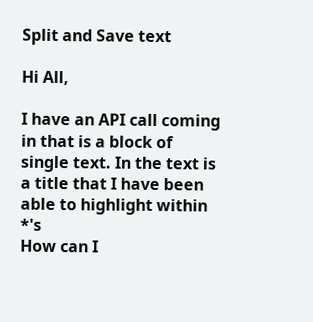Split and Save text

Hi All,

I have an API call coming in that is a block of single text. In the text is a title that I have been able to highlight within *'s
How can I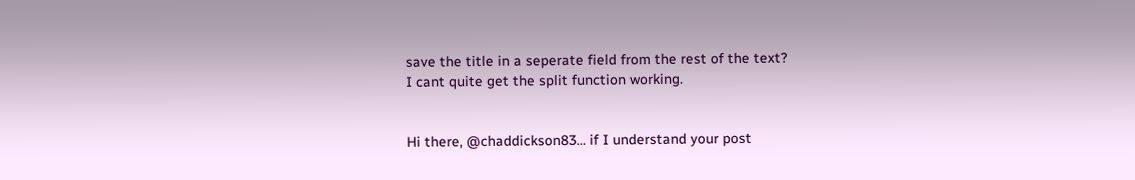save the title in a seperate field from the rest of the text?
I cant quite get the split function working.


Hi there, @chaddickson83… if I understand your post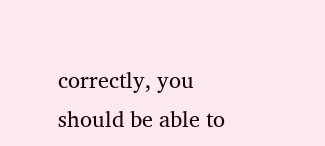correctly, you should be able to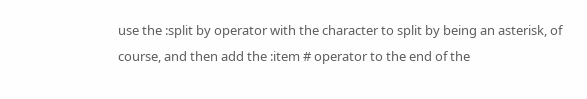use the :split by operator with the character to split by being an asterisk, of course, and then add the :item # operator to the end of the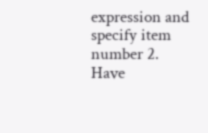expression and specify item number 2. Have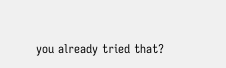you already tried that?